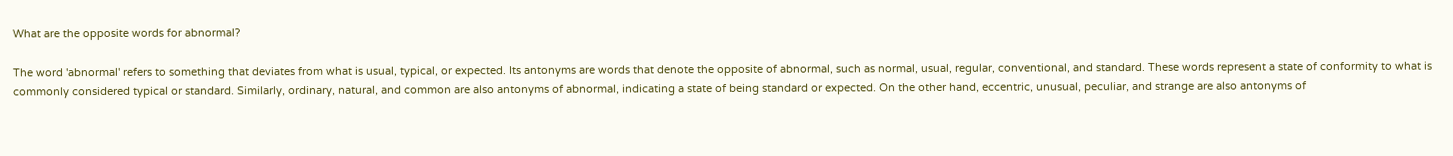What are the opposite words for abnormal?

The word 'abnormal' refers to something that deviates from what is usual, typical, or expected. Its antonyms are words that denote the opposite of abnormal, such as normal, usual, regular, conventional, and standard. These words represent a state of conformity to what is commonly considered typical or standard. Similarly, ordinary, natural, and common are also antonyms of abnormal, indicating a state of being standard or expected. On the other hand, eccentric, unusual, peculiar, and strange are also antonyms of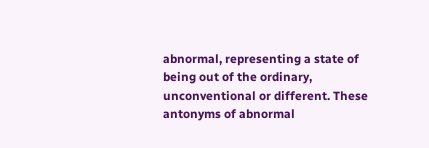abnormal, representing a state of being out of the ordinary, unconventional or different. These antonyms of abnormal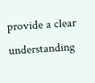provide a clear understanding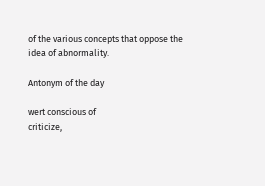of the various concepts that oppose the idea of abnormality.

Antonym of the day

wert conscious of
criticize,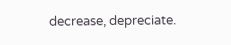decrease, depreciate.